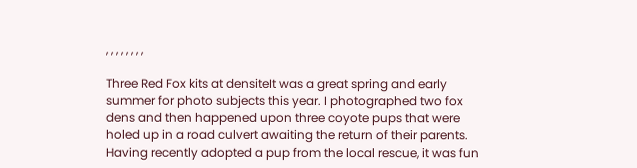, , , , , , , ,

Three Red Fox kits at densiteIt was a great spring and early summer for photo subjects this year. I photographed two fox dens and then happened upon three coyote pups that were holed up in a road culvert awaiting the return of their parents. Having recently adopted a pup from the local rescue, it was fun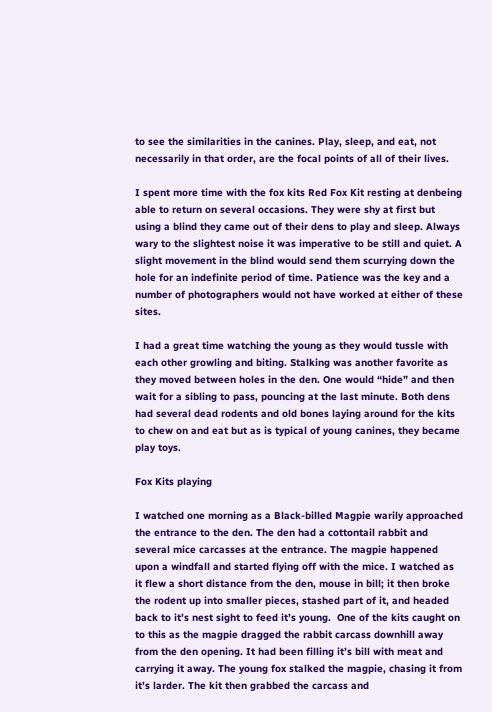to see the similarities in the canines. Play, sleep, and eat, not necessarily in that order, are the focal points of all of their lives.

I spent more time with the fox kits Red Fox Kit resting at denbeing able to return on several occasions. They were shy at first but using a blind they came out of their dens to play and sleep. Always wary to the slightest noise it was imperative to be still and quiet. A slight movement in the blind would send them scurrying down the hole for an indefinite period of time. Patience was the key and a number of photographers would not have worked at either of these sites.

I had a great time watching the young as they would tussle with each other growling and biting. Stalking was another favorite as they moved between holes in the den. One would “hide” and then wait for a sibling to pass, pouncing at the last minute. Both dens had several dead rodents and old bones laying around for the kits to chew on and eat but as is typical of young canines, they became play toys.

Fox Kits playing

I watched one morning as a Black-billed Magpie warily approached the entrance to the den. The den had a cottontail rabbit and several mice carcasses at the entrance. The magpie happened upon a windfall and started flying off with the mice. I watched as it flew a short distance from the den, mouse in bill; it then broke the rodent up into smaller pieces, stashed part of it, and headed back to it’s nest sight to feed it’s young.  One of the kits caught on to this as the magpie dragged the rabbit carcass downhill away from the den opening. It had been filling it’s bill with meat and carrying it away. The young fox stalked the magpie, chasing it from it’s larder. The kit then grabbed the carcass and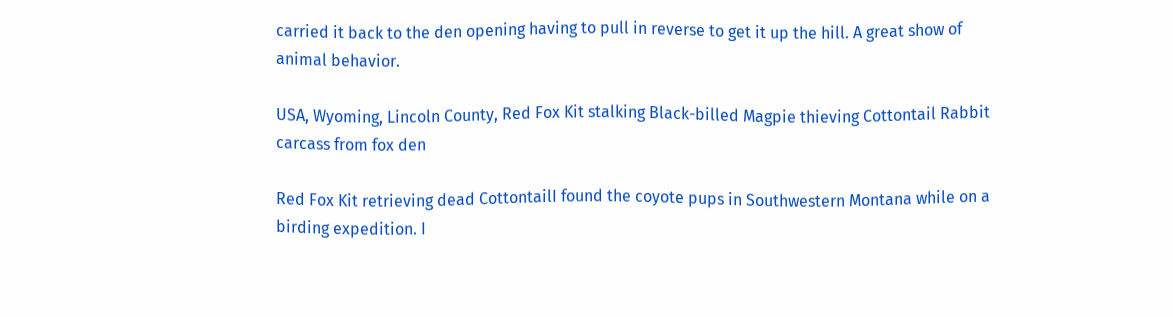carried it back to the den opening having to pull in reverse to get it up the hill. A great show of animal behavior.

USA, Wyoming, Lincoln County, Red Fox Kit stalking Black-billed Magpie thieving Cottontail Rabbit carcass from fox den

Red Fox Kit retrieving dead CottontailI found the coyote pups in Southwestern Montana while on a birding expedition. I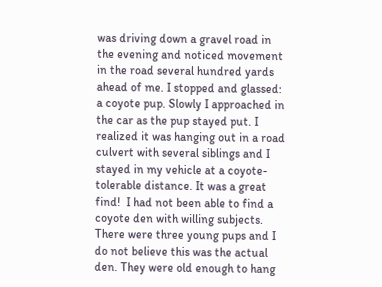was driving down a gravel road in the evening and noticed movement in the road several hundred yards ahead of me. I stopped and glassed: a coyote pup. Slowly I approached in the car as the pup stayed put. I realized it was hanging out in a road culvert with several siblings and I stayed in my vehicle at a coyote-tolerable distance. It was a great find!  I had not been able to find a coyote den with willing subjects. There were three young pups and I do not believe this was the actual den. They were old enough to hang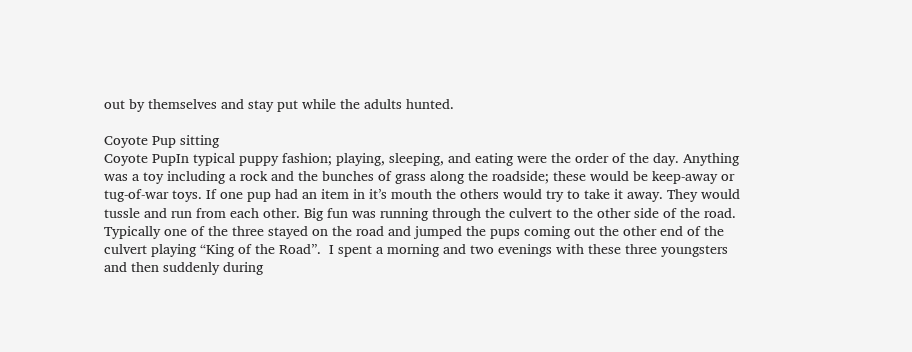out by themselves and stay put while the adults hunted.

Coyote Pup sitting
Coyote PupIn typical puppy fashion; playing, sleeping, and eating were the order of the day. Anything was a toy including a rock and the bunches of grass along the roadside; these would be keep-away or tug-of-war toys. If one pup had an item in it’s mouth the others would try to take it away. They would tussle and run from each other. Big fun was running through the culvert to the other side of the road. Typically one of the three stayed on the road and jumped the pups coming out the other end of the culvert playing “King of the Road”.  I spent a morning and two evenings with these three youngsters and then suddenly during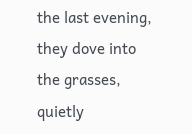the last evening, they dove into the grasses, quietly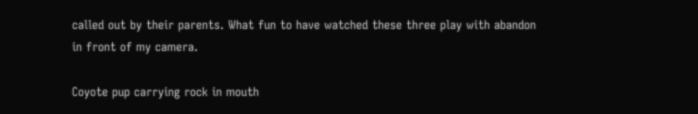called out by their parents. What fun to have watched these three play with abandon in front of my camera.

Coyote pup carrying rock in mouth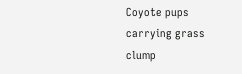Coyote pups carrying grass clump